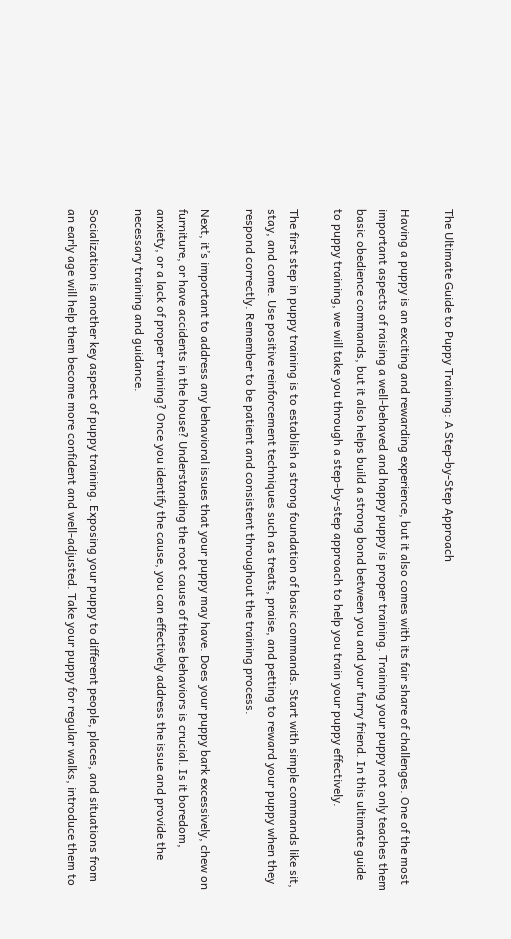The Ultimate Guide to Puppy Training: A Step-by-Step Approach

Having a puppy is an exciting and rewarding experience, but it also comes with its fair share of challenges. One of the most important aspects of raising a well-behaved and happy puppy is proper training. Training your puppy not only teaches them basic obedience commands, but it also helps build a strong bond between you and your furry friend. In this ultimate guide to puppy training, we will take you through a step-by-step approach to help you train your puppy effectively.

The first step in puppy training is to establish a strong foundation of basic commands. Start with simple commands like sit, stay, and come. Use positive reinforcement techniques such as treats, praise, and petting to reward your puppy when they respond correctly. Remember to be patient and consistent throughout the training process.

Next, it’s important to address any behavioral issues that your puppy may have. Does your puppy bark excessively, chew on furniture, or have accidents in the house? Understanding the root cause of these behaviors is crucial. Is it boredom, anxiety, or a lack of proper training? Once you identify the cause, you can effectively address the issue and provide the necessary training and guidance.

Socialization is another key aspect of puppy training. Exposing your puppy to different people, places, and situations from an early age will help them become more confident and well-adjusted. Take your puppy for regular walks, introduce them to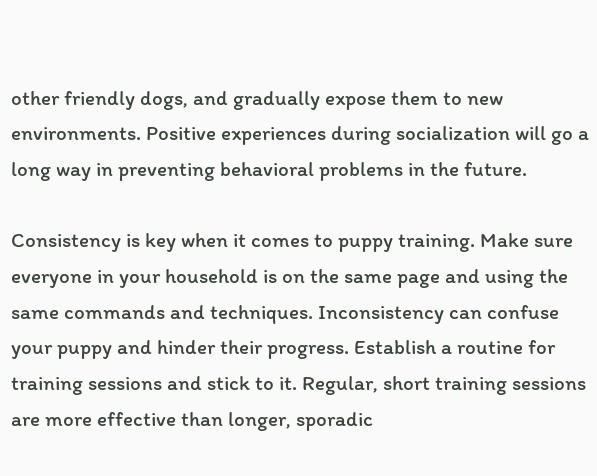other friendly dogs, and gradually expose them to new environments. Positive experiences during socialization will go a long way in preventing behavioral problems in the future.

Consistency is key when it comes to puppy training. Make sure everyone in your household is on the same page and using the same commands and techniques. Inconsistency can confuse your puppy and hinder their progress. Establish a routine for training sessions and stick to it. Regular, short training sessions are more effective than longer, sporadic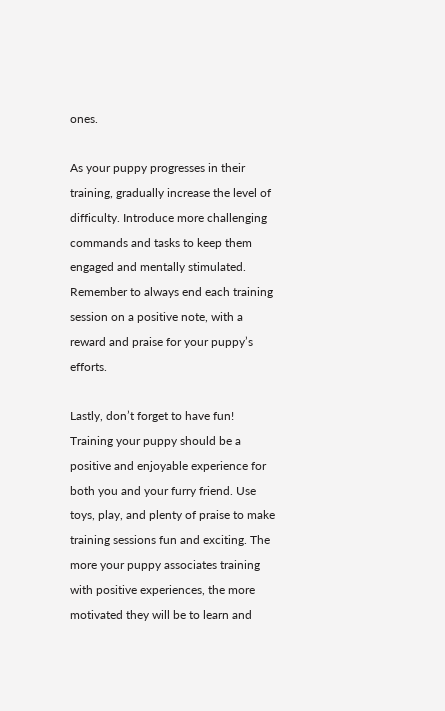ones.

As your puppy progresses in their training, gradually increase the level of difficulty. Introduce more challenging commands and tasks to keep them engaged and mentally stimulated. Remember to always end each training session on a positive note, with a reward and praise for your puppy’s efforts.

Lastly, don’t forget to have fun! Training your puppy should be a positive and enjoyable experience for both you and your furry friend. Use toys, play, and plenty of praise to make training sessions fun and exciting. The more your puppy associates training with positive experiences, the more motivated they will be to learn and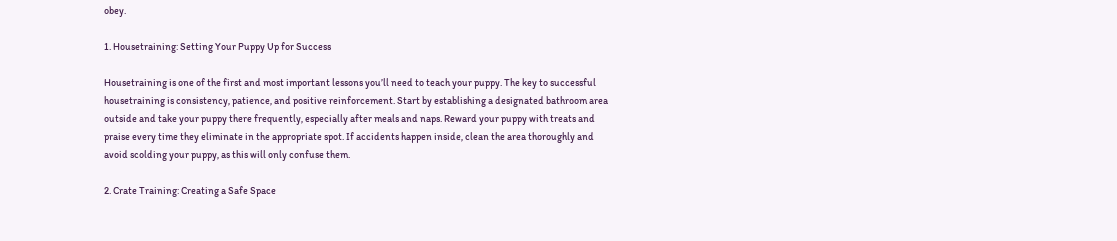obey.

1. Housetraining: Setting Your Puppy Up for Success

Housetraining is one of the first and most important lessons you’ll need to teach your puppy. The key to successful housetraining is consistency, patience, and positive reinforcement. Start by establishing a designated bathroom area outside and take your puppy there frequently, especially after meals and naps. Reward your puppy with treats and praise every time they eliminate in the appropriate spot. If accidents happen inside, clean the area thoroughly and avoid scolding your puppy, as this will only confuse them.

2. Crate Training: Creating a Safe Space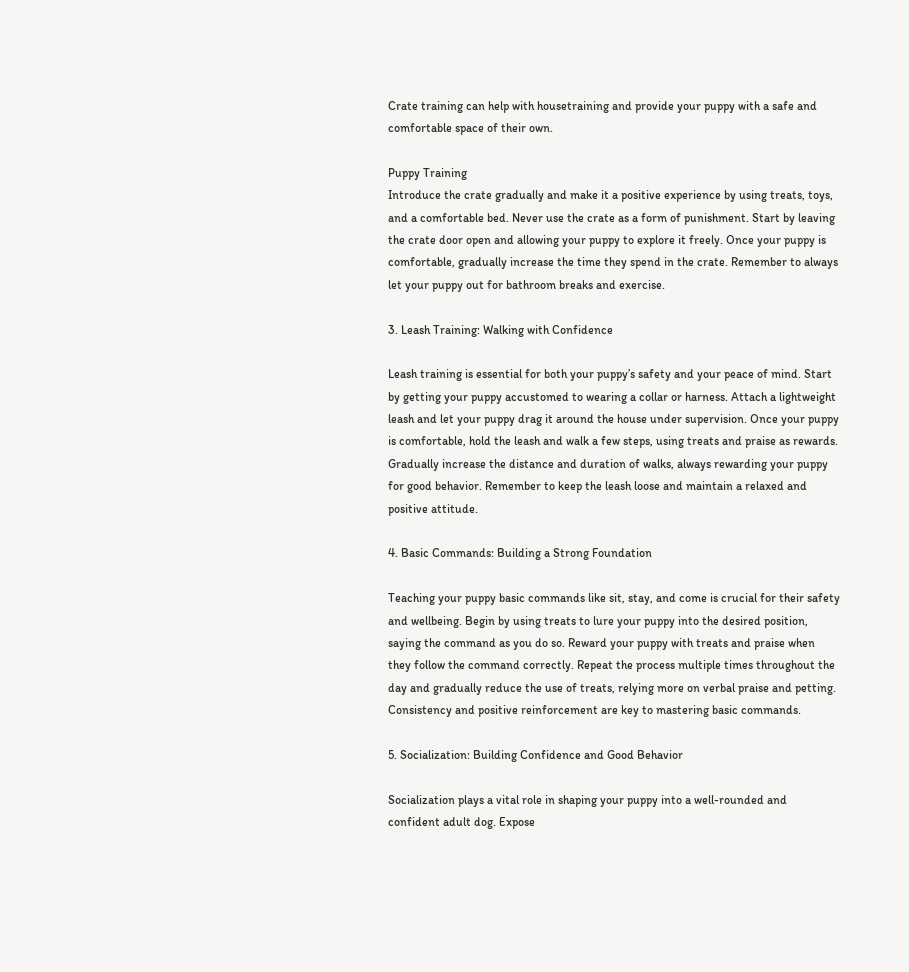Crate training can help with housetraining and provide your puppy with a safe and comfortable space of their own.

Puppy Training
Introduce the crate gradually and make it a positive experience by using treats, toys, and a comfortable bed. Never use the crate as a form of punishment. Start by leaving the crate door open and allowing your puppy to explore it freely. Once your puppy is comfortable, gradually increase the time they spend in the crate. Remember to always let your puppy out for bathroom breaks and exercise.

3. Leash Training: Walking with Confidence

Leash training is essential for both your puppy’s safety and your peace of mind. Start by getting your puppy accustomed to wearing a collar or harness. Attach a lightweight leash and let your puppy drag it around the house under supervision. Once your puppy is comfortable, hold the leash and walk a few steps, using treats and praise as rewards. Gradually increase the distance and duration of walks, always rewarding your puppy for good behavior. Remember to keep the leash loose and maintain a relaxed and positive attitude.

4. Basic Commands: Building a Strong Foundation

Teaching your puppy basic commands like sit, stay, and come is crucial for their safety and wellbeing. Begin by using treats to lure your puppy into the desired position, saying the command as you do so. Reward your puppy with treats and praise when they follow the command correctly. Repeat the process multiple times throughout the day and gradually reduce the use of treats, relying more on verbal praise and petting. Consistency and positive reinforcement are key to mastering basic commands.

5. Socialization: Building Confidence and Good Behavior

Socialization plays a vital role in shaping your puppy into a well-rounded and confident adult dog. Expose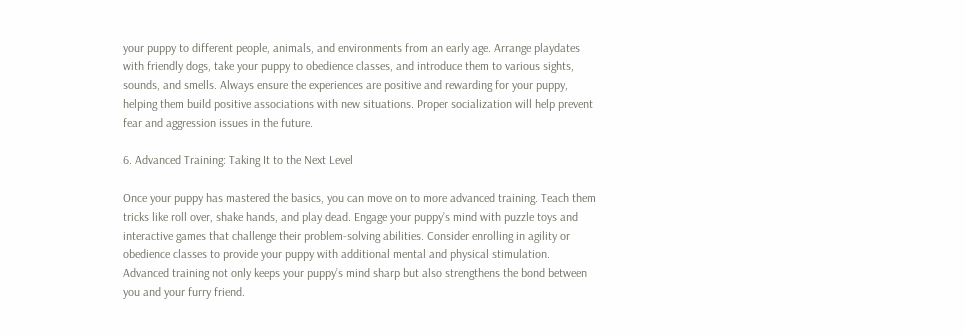your puppy to different people, animals, and environments from an early age. Arrange playdates with friendly dogs, take your puppy to obedience classes, and introduce them to various sights, sounds, and smells. Always ensure the experiences are positive and rewarding for your puppy, helping them build positive associations with new situations. Proper socialization will help prevent fear and aggression issues in the future.

6. Advanced Training: Taking It to the Next Level

Once your puppy has mastered the basics, you can move on to more advanced training. Teach them tricks like roll over, shake hands, and play dead. Engage your puppy’s mind with puzzle toys and interactive games that challenge their problem-solving abilities. Consider enrolling in agility or obedience classes to provide your puppy with additional mental and physical stimulation. Advanced training not only keeps your puppy’s mind sharp but also strengthens the bond between you and your furry friend.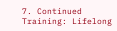7. Continued Training: Lifelong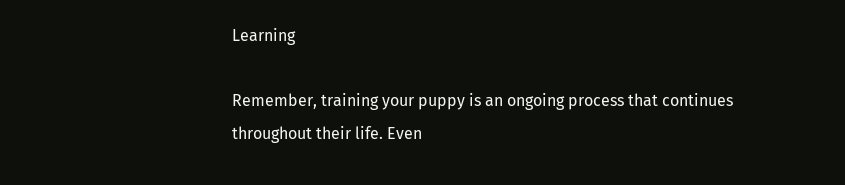Learning

Remember, training your puppy is an ongoing process that continues throughout their life. Even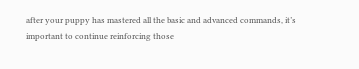after your puppy has mastered all the basic and advanced commands, it’s important to continue reinforcing those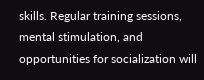skills. Regular training sessions, mental stimulation, and opportunities for socialization will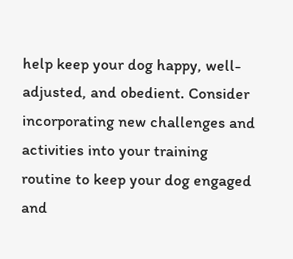help keep your dog happy, well-adjusted, and obedient. Consider incorporating new challenges and activities into your training routine to keep your dog engaged and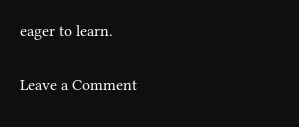eager to learn.

Leave a Comment